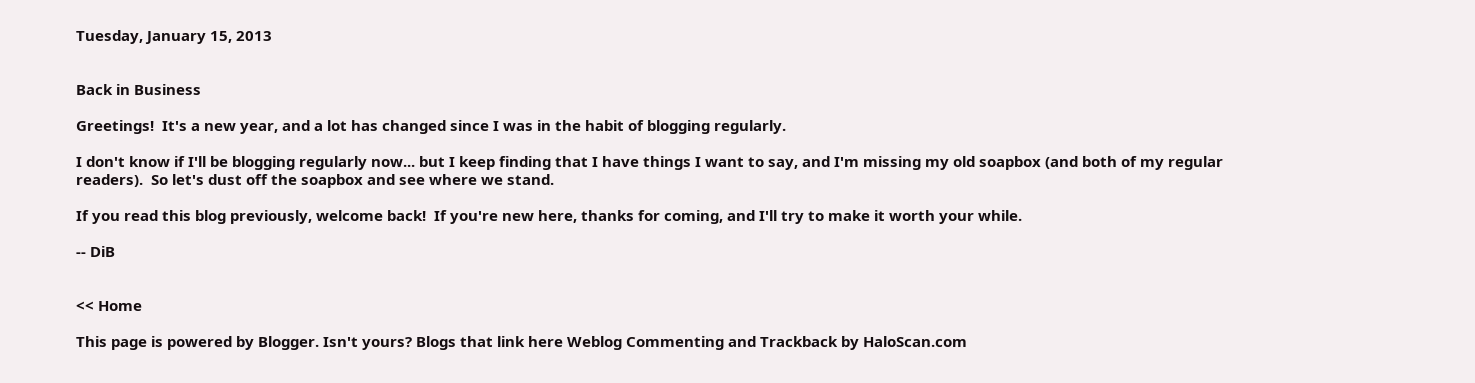Tuesday, January 15, 2013


Back in Business

Greetings!  It's a new year, and a lot has changed since I was in the habit of blogging regularly.

I don't know if I'll be blogging regularly now... but I keep finding that I have things I want to say, and I'm missing my old soapbox (and both of my regular readers).  So let's dust off the soapbox and see where we stand.

If you read this blog previously, welcome back!  If you're new here, thanks for coming, and I'll try to make it worth your while.

-- DiB


<< Home

This page is powered by Blogger. Isn't yours? Blogs that link here Weblog Commenting and Trackback by HaloScan.com